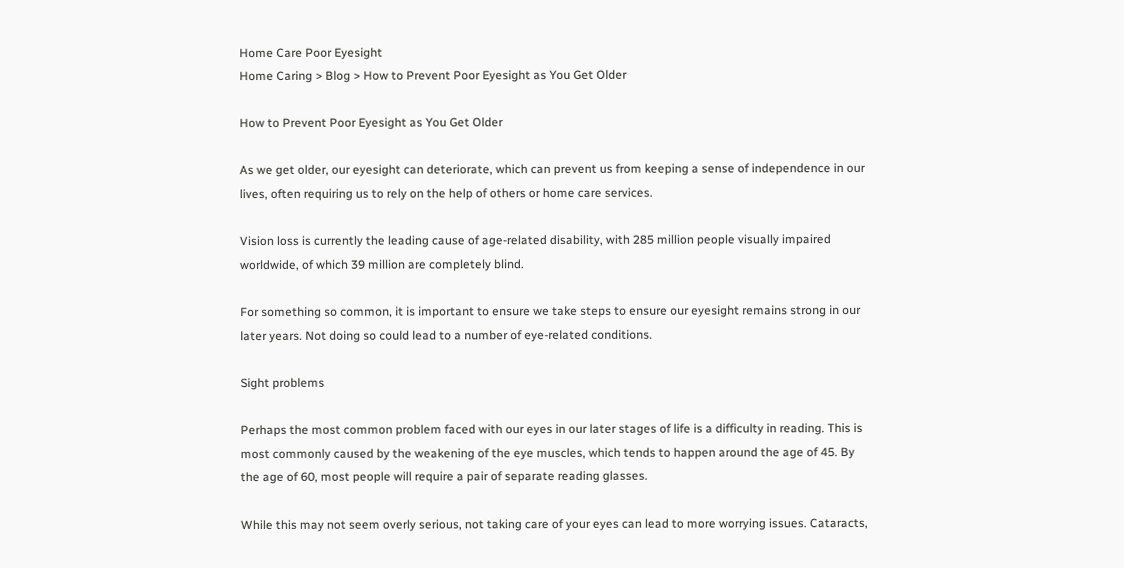Home Care Poor Eyesight
Home Caring > Blog > How to Prevent Poor Eyesight as You Get Older

How to Prevent Poor Eyesight as You Get Older

As we get older, our eyesight can deteriorate, which can prevent us from keeping a sense of independence in our lives, often requiring us to rely on the help of others or home care services.

Vision loss is currently the leading cause of age-related disability, with 285 million people visually impaired worldwide, of which 39 million are completely blind.

For something so common, it is important to ensure we take steps to ensure our eyesight remains strong in our later years. Not doing so could lead to a number of eye-related conditions.

Sight problems

Perhaps the most common problem faced with our eyes in our later stages of life is a difficulty in reading. This is most commonly caused by the weakening of the eye muscles, which tends to happen around the age of 45. By the age of 60, most people will require a pair of separate reading glasses.

While this may not seem overly serious, not taking care of your eyes can lead to more worrying issues. Cataracts,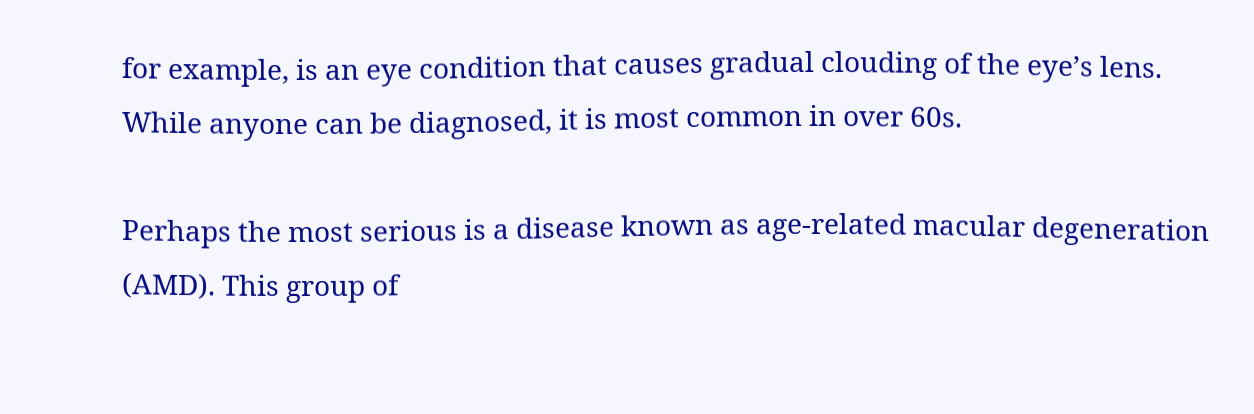for example, is an eye condition that causes gradual clouding of the eye’s lens. While anyone can be diagnosed, it is most common in over 60s.

Perhaps the most serious is a disease known as age-related macular degeneration (AMD). This group of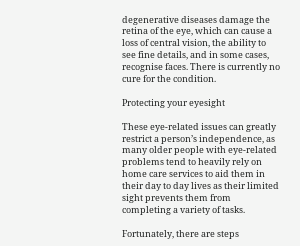degenerative diseases damage the retina of the eye, which can cause a loss of central vision, the ability to see fine details, and in some cases, recognise faces. There is currently no cure for the condition.

Protecting your eyesight

These eye-related issues can greatly restrict a person’s independence, as many older people with eye-related problems tend to heavily rely on home care services to aid them in their day to day lives as their limited sight prevents them from completing a variety of tasks.

Fortunately, there are steps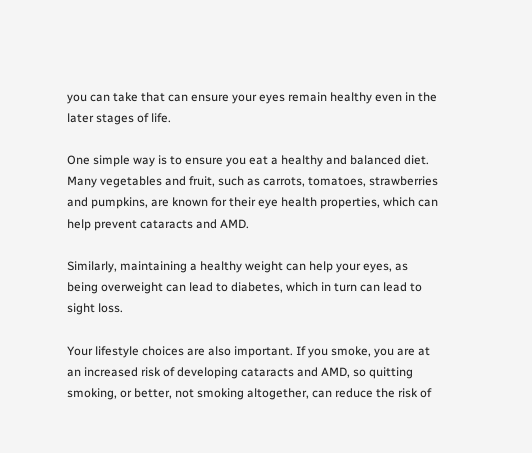you can take that can ensure your eyes remain healthy even in the later stages of life.

One simple way is to ensure you eat a healthy and balanced diet. Many vegetables and fruit, such as carrots, tomatoes, strawberries and pumpkins, are known for their eye health properties, which can help prevent cataracts and AMD.

Similarly, maintaining a healthy weight can help your eyes, as being overweight can lead to diabetes, which in turn can lead to sight loss.

Your lifestyle choices are also important. If you smoke, you are at an increased risk of developing cataracts and AMD, so quitting smoking, or better, not smoking altogether, can reduce the risk of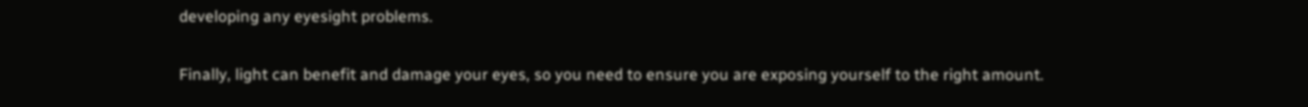developing any eyesight problems.

Finally, light can benefit and damage your eyes, so you need to ensure you are exposing yourself to the right amount.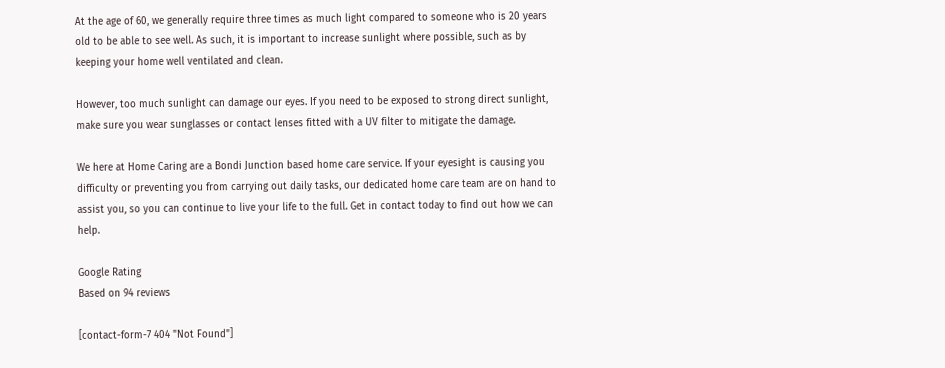At the age of 60, we generally require three times as much light compared to someone who is 20 years old to be able to see well. As such, it is important to increase sunlight where possible, such as by keeping your home well ventilated and clean.

However, too much sunlight can damage our eyes. If you need to be exposed to strong direct sunlight, make sure you wear sunglasses or contact lenses fitted with a UV filter to mitigate the damage.

We here at Home Caring are a Bondi Junction based home care service. If your eyesight is causing you difficulty or preventing you from carrying out daily tasks, our dedicated home care team are on hand to assist you, so you can continue to live your life to the full. Get in contact today to find out how we can help.

Google Rating
Based on 94 reviews

[contact-form-7 404 "Not Found"]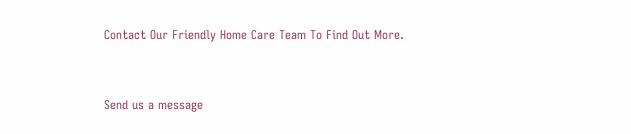Contact Our Friendly Home Care Team To Find Out More.


Send us a message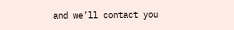and we’ll contact you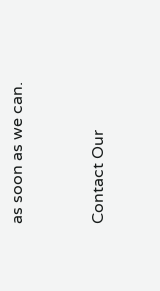as soon as we can.


Contact Our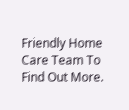Friendly Home Care Team To Find Out More.